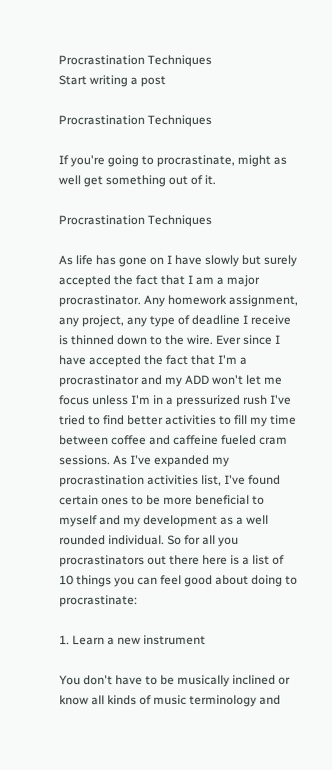Procrastination Techniques
Start writing a post

Procrastination Techniques

If you're going to procrastinate, might as well get something out of it.

Procrastination Techniques

As life has gone on I have slowly but surely accepted the fact that I am a major procrastinator. Any homework assignment, any project, any type of deadline I receive is thinned down to the wire. Ever since I have accepted the fact that I'm a procrastinator and my ADD won't let me focus unless I'm in a pressurized rush I've tried to find better activities to fill my time between coffee and caffeine fueled cram sessions. As I've expanded my procrastination activities list, I've found certain ones to be more beneficial to myself and my development as a well rounded individual. So for all you procrastinators out there here is a list of 10 things you can feel good about doing to procrastinate:

1. Learn a new instrument

You don't have to be musically inclined or know all kinds of music terminology and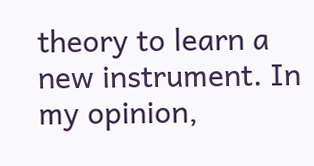theory to learn a new instrument. In my opinion,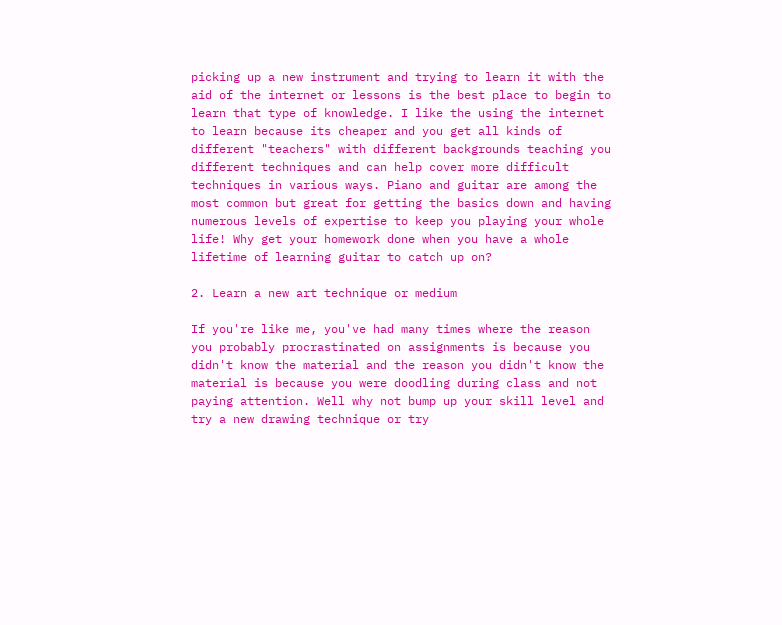picking up a new instrument and trying to learn it with the aid of the internet or lessons is the best place to begin to learn that type of knowledge. I like the using the internet to learn because its cheaper and you get all kinds of different "teachers" with different backgrounds teaching you different techniques and can help cover more difficult techniques in various ways. Piano and guitar are among the most common but great for getting the basics down and having numerous levels of expertise to keep you playing your whole life! Why get your homework done when you have a whole lifetime of learning guitar to catch up on?

2. Learn a new art technique or medium

If you're like me, you've had many times where the reason you probably procrastinated on assignments is because you didn't know the material and the reason you didn't know the material is because you were doodling during class and not paying attention. Well why not bump up your skill level and try a new drawing technique or try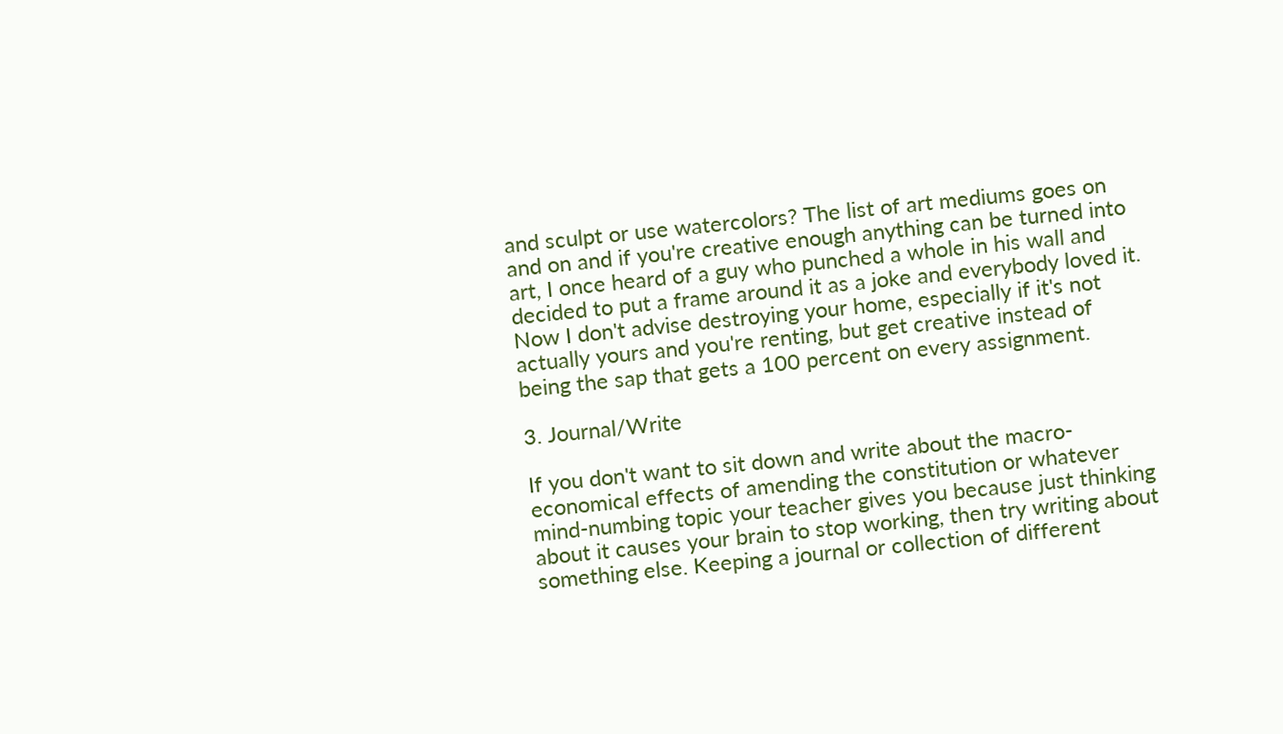and sculpt or use watercolors? The list of art mediums goes on and on and if you're creative enough anything can be turned into art, I once heard of a guy who punched a whole in his wall and decided to put a frame around it as a joke and everybody loved it. Now I don't advise destroying your home, especially if it's not actually yours and you're renting, but get creative instead of being the sap that gets a 100 percent on every assignment.

3. Journal/Write

If you don't want to sit down and write about the macro-economical effects of amending the constitution or whatever mind-numbing topic your teacher gives you because just thinking about it causes your brain to stop working, then try writing about something else. Keeping a journal or collection of different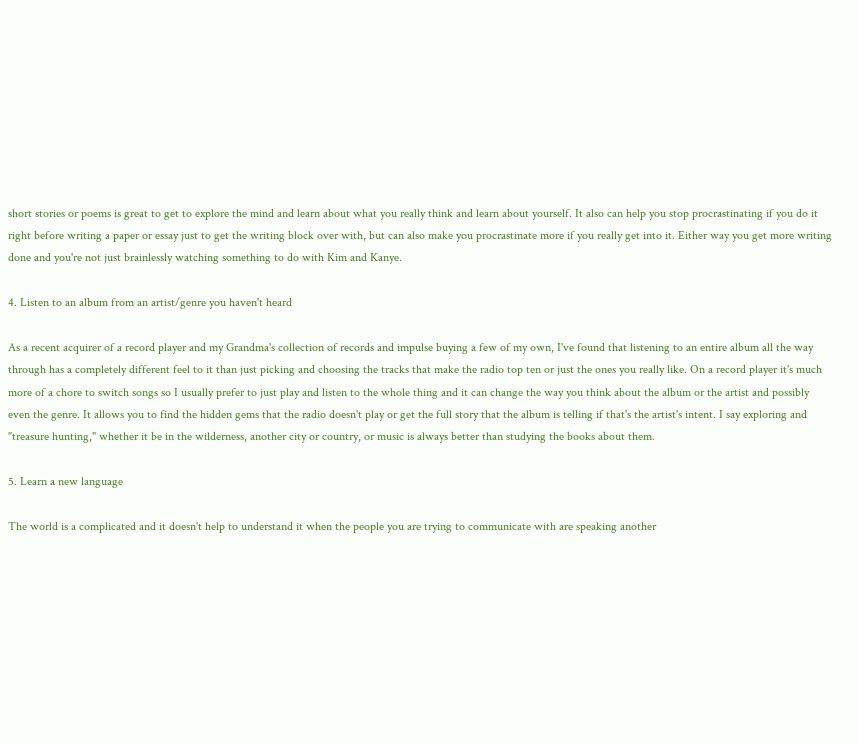short stories or poems is great to get to explore the mind and learn about what you really think and learn about yourself. It also can help you stop procrastinating if you do it right before writing a paper or essay just to get the writing block over with, but can also make you procrastinate more if you really get into it. Either way you get more writing done and you're not just brainlessly watching something to do with Kim and Kanye.

4. Listen to an album from an artist/genre you haven't heard

As a recent acquirer of a record player and my Grandma's collection of records and impulse buying a few of my own, I've found that listening to an entire album all the way through has a completely different feel to it than just picking and choosing the tracks that make the radio top ten or just the ones you really like. On a record player it's much more of a chore to switch songs so I usually prefer to just play and listen to the whole thing and it can change the way you think about the album or the artist and possibly even the genre. It allows you to find the hidden gems that the radio doesn't play or get the full story that the album is telling if that's the artist's intent. I say exploring and "treasure hunting," whether it be in the wilderness, another city or country, or music is always better than studying the books about them.

5. Learn a new language

The world is a complicated and it doesn't help to understand it when the people you are trying to communicate with are speaking another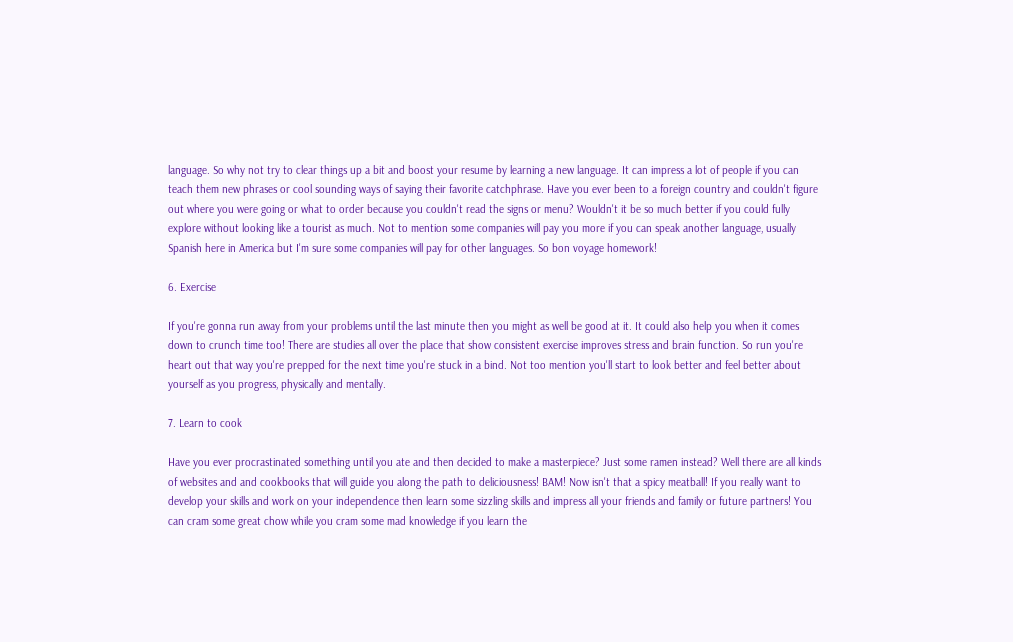language. So why not try to clear things up a bit and boost your resume by learning a new language. It can impress a lot of people if you can teach them new phrases or cool sounding ways of saying their favorite catchphrase. Have you ever been to a foreign country and couldn't figure out where you were going or what to order because you couldn't read the signs or menu? Wouldn't it be so much better if you could fully explore without looking like a tourist as much. Not to mention some companies will pay you more if you can speak another language, usually Spanish here in America but I'm sure some companies will pay for other languages. So bon voyage homework!

6. Exercise

If you're gonna run away from your problems until the last minute then you might as well be good at it. It could also help you when it comes down to crunch time too! There are studies all over the place that show consistent exercise improves stress and brain function. So run you're heart out that way you're prepped for the next time you're stuck in a bind. Not too mention you'll start to look better and feel better about yourself as you progress, physically and mentally.

7. Learn to cook

Have you ever procrastinated something until you ate and then decided to make a masterpiece? Just some ramen instead? Well there are all kinds of websites and and cookbooks that will guide you along the path to deliciousness! BAM! Now isn't that a spicy meatball! If you really want to develop your skills and work on your independence then learn some sizzling skills and impress all your friends and family or future partners! You can cram some great chow while you cram some mad knowledge if you learn the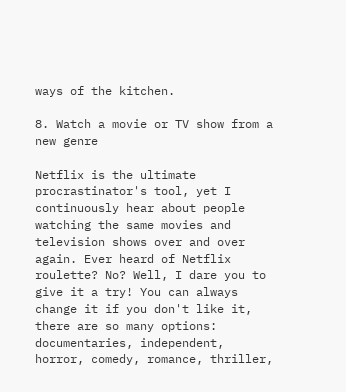ways of the kitchen.

8. Watch a movie or TV show from a new genre

Netflix is the ultimate procrastinator's tool, yet I continuously hear about people watching the same movies and television shows over and over again. Ever heard of Netflix roulette? No? Well, I dare you to give it a try! You can always change it if you don't like it, there are so many options: documentaries, independent, horror, comedy, romance, thriller,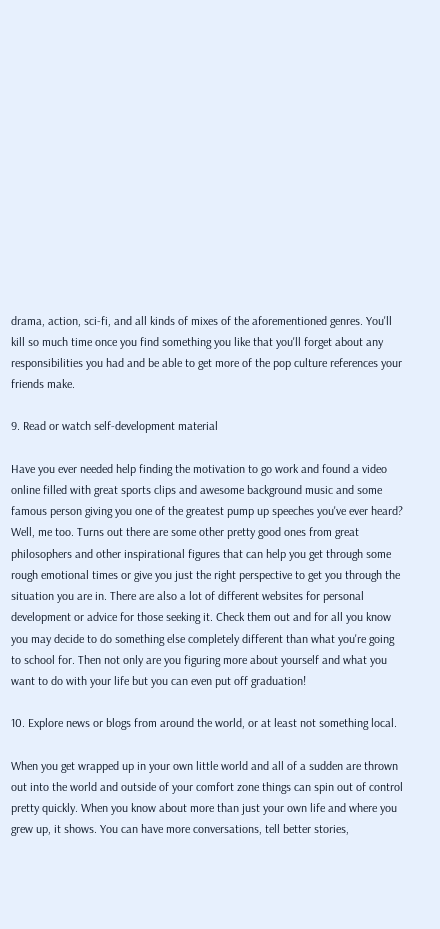drama, action, sci-fi, and all kinds of mixes of the aforementioned genres. You'll kill so much time once you find something you like that you'll forget about any responsibilities you had and be able to get more of the pop culture references your friends make.

9. Read or watch self-development material

Have you ever needed help finding the motivation to go work and found a video online filled with great sports clips and awesome background music and some famous person giving you one of the greatest pump up speeches you've ever heard? Well, me too. Turns out there are some other pretty good ones from great philosophers and other inspirational figures that can help you get through some rough emotional times or give you just the right perspective to get you through the situation you are in. There are also a lot of different websites for personal development or advice for those seeking it. Check them out and for all you know you may decide to do something else completely different than what you're going to school for. Then not only are you figuring more about yourself and what you want to do with your life but you can even put off graduation!

10. Explore news or blogs from around the world, or at least not something local.

When you get wrapped up in your own little world and all of a sudden are thrown out into the world and outside of your comfort zone things can spin out of control pretty quickly. When you know about more than just your own life and where you grew up, it shows. You can have more conversations, tell better stories,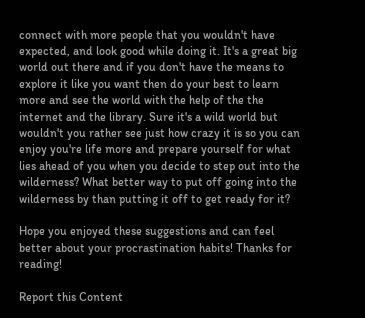connect with more people that you wouldn't have expected, and look good while doing it. It's a great big world out there and if you don't have the means to explore it like you want then do your best to learn more and see the world with the help of the the internet and the library. Sure it's a wild world but wouldn't you rather see just how crazy it is so you can enjoy you're life more and prepare yourself for what lies ahead of you when you decide to step out into the wilderness? What better way to put off going into the wilderness by than putting it off to get ready for it?

Hope you enjoyed these suggestions and can feel better about your procrastination habits! Thanks for reading!

Report this Content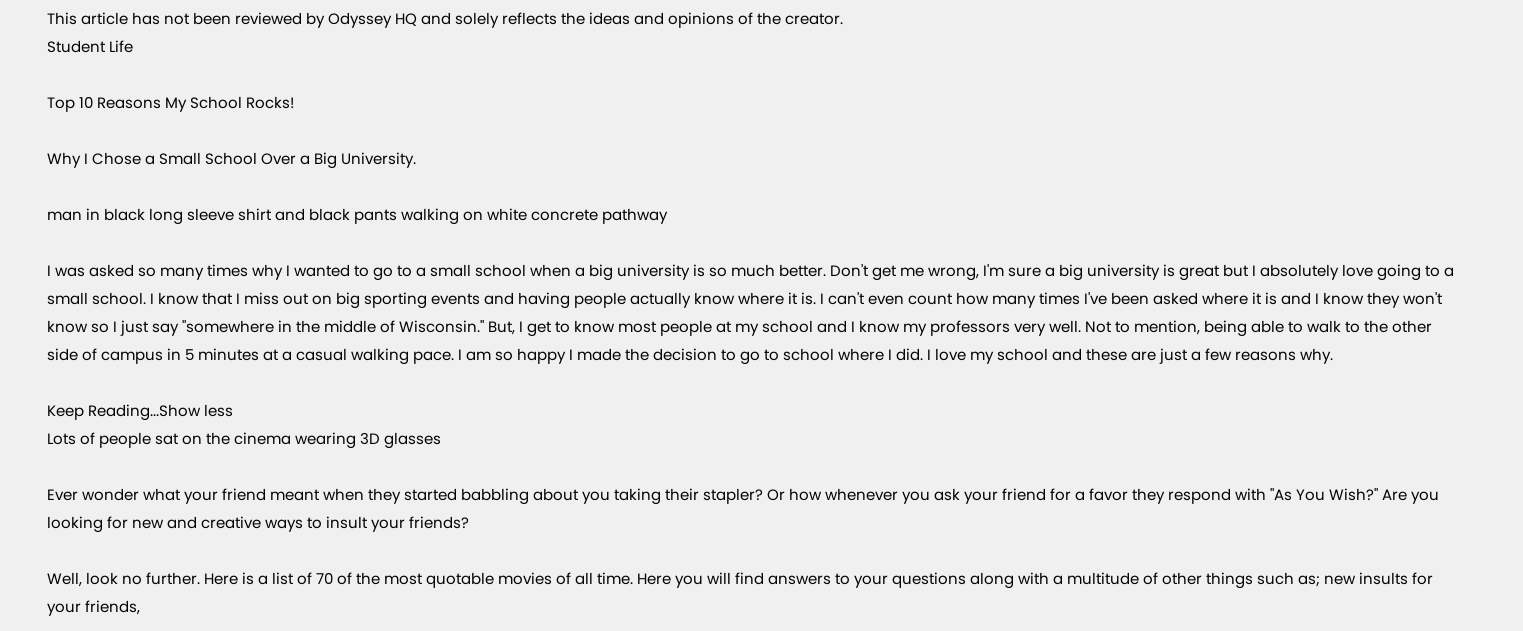This article has not been reviewed by Odyssey HQ and solely reflects the ideas and opinions of the creator.
Student Life

Top 10 Reasons My School Rocks!

Why I Chose a Small School Over a Big University.

man in black long sleeve shirt and black pants walking on white concrete pathway

I was asked so many times why I wanted to go to a small school when a big university is so much better. Don't get me wrong, I'm sure a big university is great but I absolutely love going to a small school. I know that I miss out on big sporting events and having people actually know where it is. I can't even count how many times I've been asked where it is and I know they won't know so I just say "somewhere in the middle of Wisconsin." But, I get to know most people at my school and I know my professors very well. Not to mention, being able to walk to the other side of campus in 5 minutes at a casual walking pace. I am so happy I made the decision to go to school where I did. I love my school and these are just a few reasons why.

Keep Reading...Show less
Lots of people sat on the cinema wearing 3D glasses

Ever wonder what your friend meant when they started babbling about you taking their stapler? Or how whenever you ask your friend for a favor they respond with "As You Wish?" Are you looking for new and creative ways to insult your friends?

Well, look no further. Here is a list of 70 of the most quotable movies of all time. Here you will find answers to your questions along with a multitude of other things such as; new insults for your friends,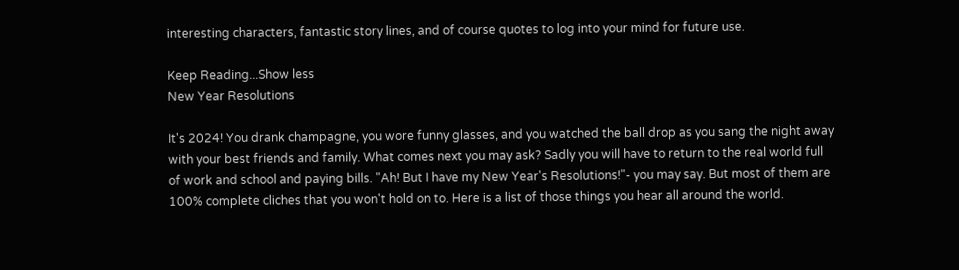interesting characters, fantastic story lines, and of course quotes to log into your mind for future use.

Keep Reading...Show less
New Year Resolutions

It's 2024! You drank champagne, you wore funny glasses, and you watched the ball drop as you sang the night away with your best friends and family. What comes next you may ask? Sadly you will have to return to the real world full of work and school and paying bills. "Ah! But I have my New Year's Resolutions!"- you may say. But most of them are 100% complete cliches that you won't hold on to. Here is a list of those things you hear all around the world.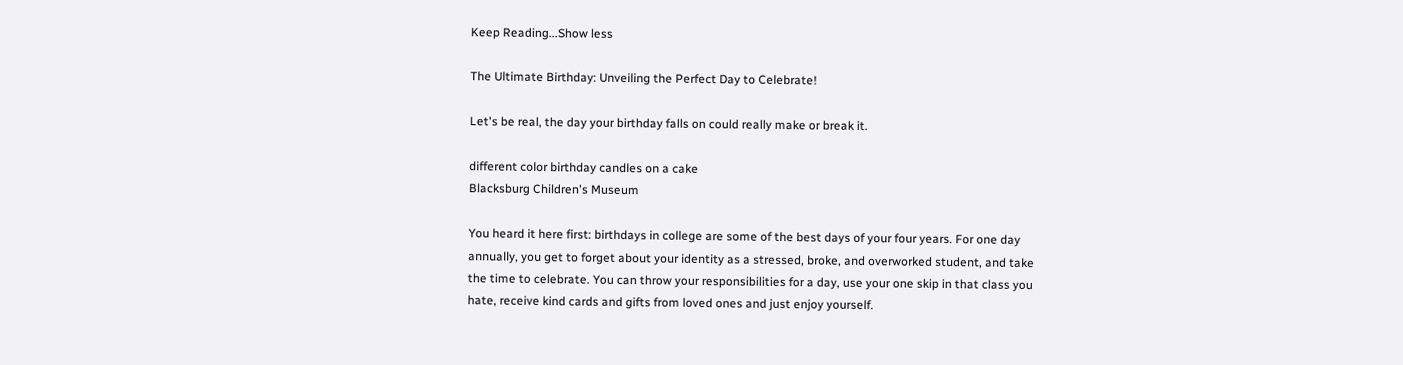Keep Reading...Show less

The Ultimate Birthday: Unveiling the Perfect Day to Celebrate!

Let's be real, the day your birthday falls on could really make or break it.

different color birthday candles on a cake
Blacksburg Children's Museum

You heard it here first: birthdays in college are some of the best days of your four years. For one day annually, you get to forget about your identity as a stressed, broke, and overworked student, and take the time to celebrate. You can throw your responsibilities for a day, use your one skip in that class you hate, receive kind cards and gifts from loved ones and just enjoy yourself.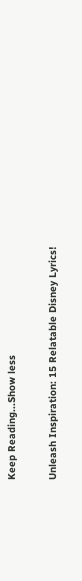Keep Reading...Show less

Unleash Inspiration: 15 Relatable Disney Lyrics!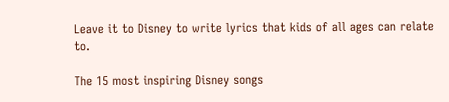Leave it to Disney to write lyrics that kids of all ages can relate to.

The 15 most inspiring Disney songs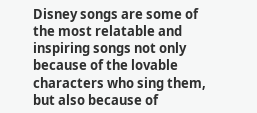Disney songs are some of the most relatable and inspiring songs not only because of the lovable characters who sing them, but also because of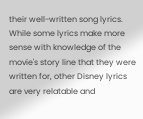their well-written song lyrics. While some lyrics make more sense with knowledge of the movie's story line that they were written for, other Disney lyrics are very relatable and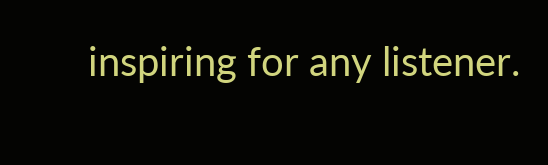inspiring for any listener.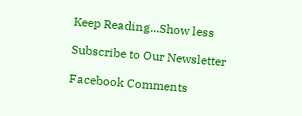Keep Reading...Show less

Subscribe to Our Newsletter

Facebook Comments